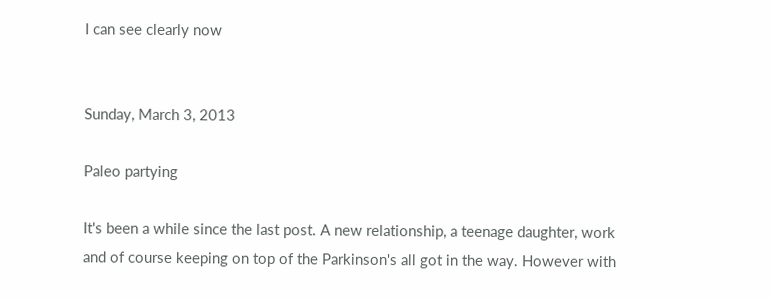I can see clearly now


Sunday, March 3, 2013

Paleo partying

It's been a while since the last post. A new relationship, a teenage daughter, work and of course keeping on top of the Parkinson's all got in the way. However with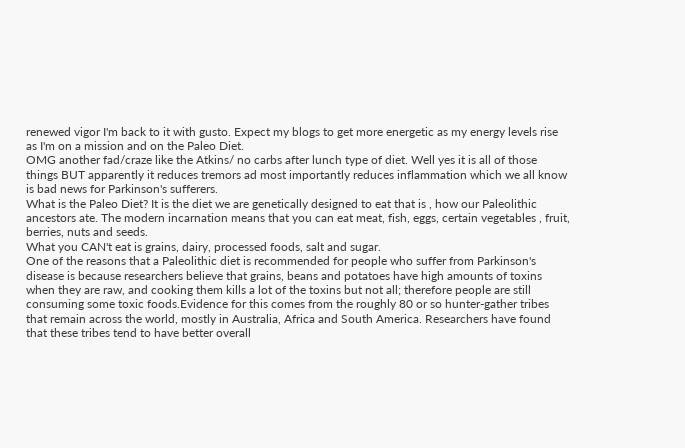renewed vigor I'm back to it with gusto. Expect my blogs to get more energetic as my energy levels rise as I'm on a mission and on the Paleo Diet.
OMG another fad/craze like the Atkins/ no carbs after lunch type of diet. Well yes it is all of those things BUT apparently it reduces tremors ad most importantly reduces inflammation which we all know is bad news for Parkinson's sufferers.
What is the Paleo Diet? It is the diet we are genetically designed to eat that is , how our Paleolithic ancestors ate. The modern incarnation means that you can eat meat, fish, eggs, certain vegetables , fruit, berries, nuts and seeds.
What you CAN't eat is grains, dairy, processed foods, salt and sugar.
One of the reasons that a Paleolithic diet is recommended for people who suffer from Parkinson's disease is because researchers believe that grains, beans and potatoes have high amounts of toxins when they are raw, and cooking them kills a lot of the toxins but not all; therefore people are still consuming some toxic foods.Evidence for this comes from the roughly 80 or so hunter-gather tribes that remain across the world, mostly in Australia, Africa and South America. Researchers have found that these tribes tend to have better overall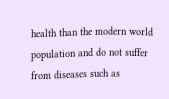health than the modern world population and do not suffer from diseases such as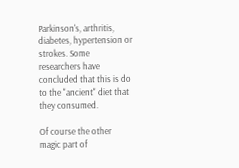Parkinson's, arthritis, diabetes, hypertension or strokes. Some researchers have concluded that this is do to the "ancient" diet that they consumed.

Of course the other magic part of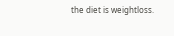the diet is weightloss.